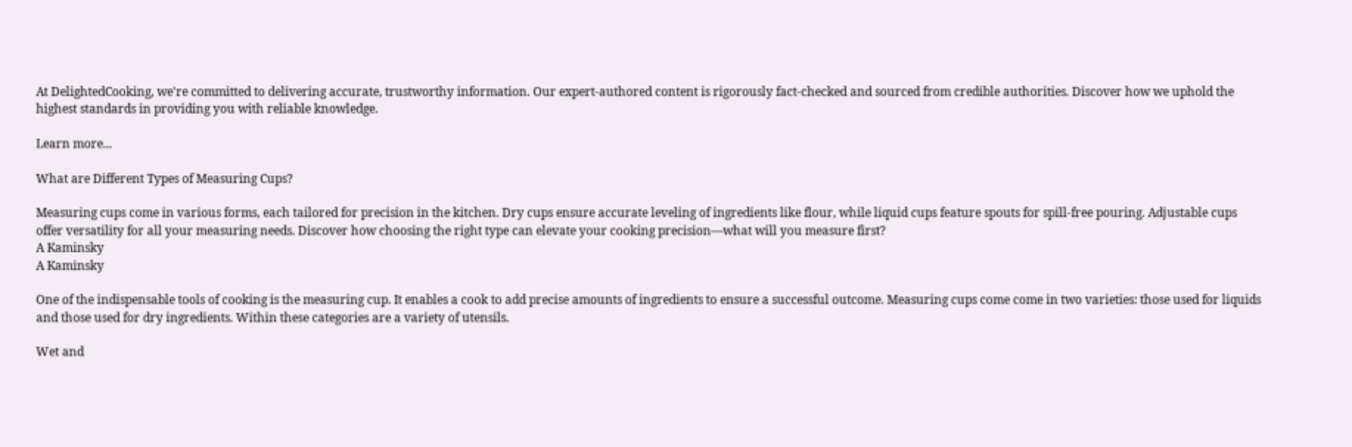At DelightedCooking, we're committed to delivering accurate, trustworthy information. Our expert-authored content is rigorously fact-checked and sourced from credible authorities. Discover how we uphold the highest standards in providing you with reliable knowledge.

Learn more...

What are Different Types of Measuring Cups?

Measuring cups come in various forms, each tailored for precision in the kitchen. Dry cups ensure accurate leveling of ingredients like flour, while liquid cups feature spouts for spill-free pouring. Adjustable cups offer versatility for all your measuring needs. Discover how choosing the right type can elevate your cooking precision—what will you measure first?
A Kaminsky
A Kaminsky

One of the indispensable tools of cooking is the measuring cup. It enables a cook to add precise amounts of ingredients to ensure a successful outcome. Measuring cups come come in two varieties: those used for liquids and those used for dry ingredients. Within these categories are a variety of utensils.

Wet and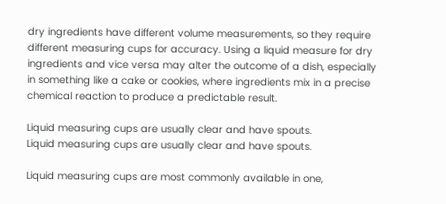dry ingredients have different volume measurements, so they require different measuring cups for accuracy. Using a liquid measure for dry ingredients and vice versa may alter the outcome of a dish, especially in something like a cake or cookies, where ingredients mix in a precise chemical reaction to produce a predictable result.

Liquid measuring cups are usually clear and have spouts.
Liquid measuring cups are usually clear and have spouts.

Liquid measuring cups are most commonly available in one,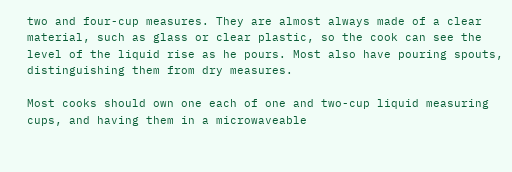two and four-cup measures. They are almost always made of a clear material, such as glass or clear plastic, so the cook can see the level of the liquid rise as he pours. Most also have pouring spouts, distinguishing them from dry measures.

Most cooks should own one each of one and two-cup liquid measuring cups, and having them in a microwaveable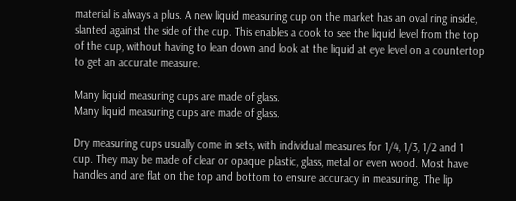material is always a plus. A new liquid measuring cup on the market has an oval ring inside, slanted against the side of the cup. This enables a cook to see the liquid level from the top of the cup, without having to lean down and look at the liquid at eye level on a countertop to get an accurate measure.

Many liquid measuring cups are made of glass.
Many liquid measuring cups are made of glass.

Dry measuring cups usually come in sets, with individual measures for 1/4, 1/3, 1/2 and 1 cup. They may be made of clear or opaque plastic, glass, metal or even wood. Most have handles and are flat on the top and bottom to ensure accuracy in measuring. The lip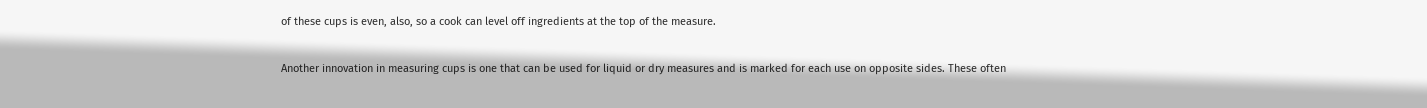of these cups is even, also, so a cook can level off ingredients at the top of the measure.

Another innovation in measuring cups is one that can be used for liquid or dry measures and is marked for each use on opposite sides. These often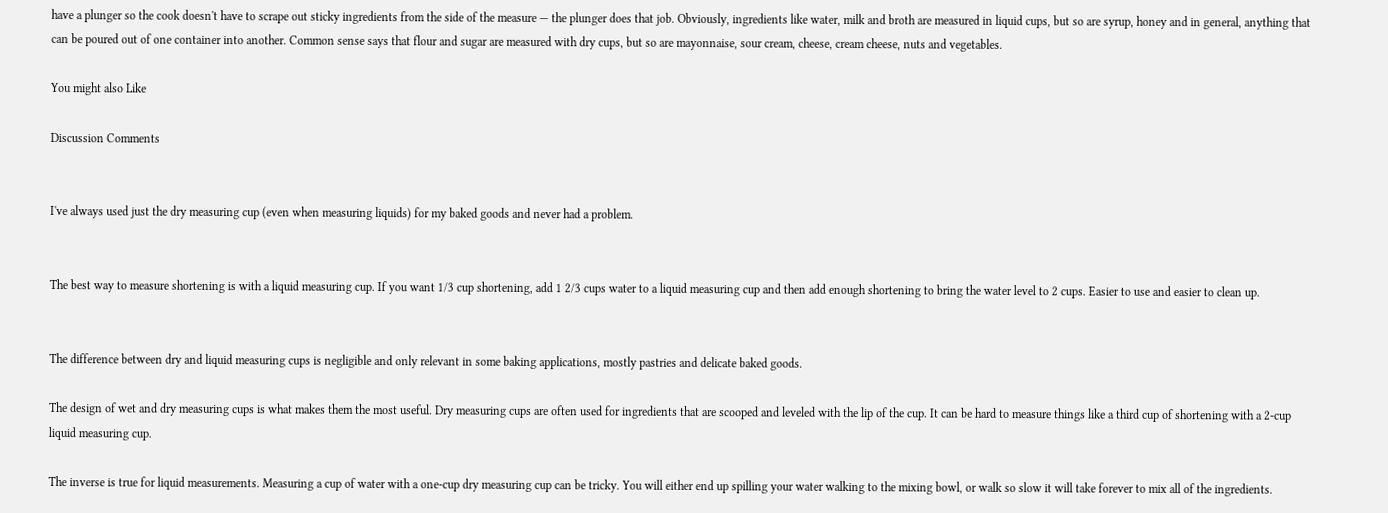have a plunger so the cook doesn't have to scrape out sticky ingredients from the side of the measure — the plunger does that job. Obviously, ingredients like water, milk and broth are measured in liquid cups, but so are syrup, honey and in general, anything that can be poured out of one container into another. Common sense says that flour and sugar are measured with dry cups, but so are mayonnaise, sour cream, cheese, cream cheese, nuts and vegetables.

You might also Like

Discussion Comments


I've always used just the dry measuring cup (even when measuring liquids) for my baked goods and never had a problem.


The best way to measure shortening is with a liquid measuring cup. If you want 1/3 cup shortening, add 1 2/3 cups water to a liquid measuring cup and then add enough shortening to bring the water level to 2 cups. Easier to use and easier to clean up.


The difference between dry and liquid measuring cups is negligible and only relevant in some baking applications, mostly pastries and delicate baked goods.

The design of wet and dry measuring cups is what makes them the most useful. Dry measuring cups are often used for ingredients that are scooped and leveled with the lip of the cup. It can be hard to measure things like a third cup of shortening with a 2-cup liquid measuring cup.

The inverse is true for liquid measurements. Measuring a cup of water with a one-cup dry measuring cup can be tricky. You will either end up spilling your water walking to the mixing bowl, or walk so slow it will take forever to mix all of the ingredients.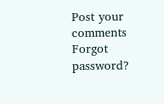Post your comments
Forgot password?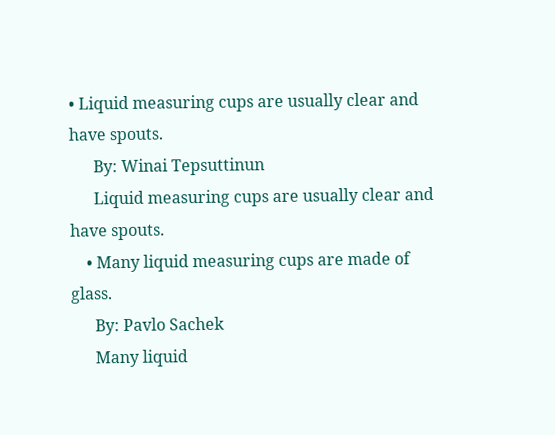• Liquid measuring cups are usually clear and have spouts.
      By: Winai Tepsuttinun
      Liquid measuring cups are usually clear and have spouts.
    • Many liquid measuring cups are made of glass.
      By: Pavlo Sachek
      Many liquid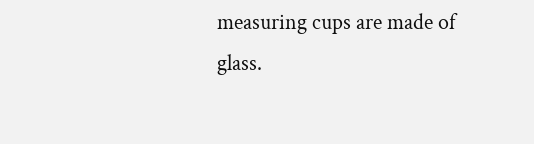measuring cups are made of glass.